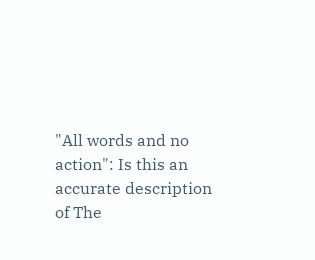"All words and no action": Is this an accurate description of The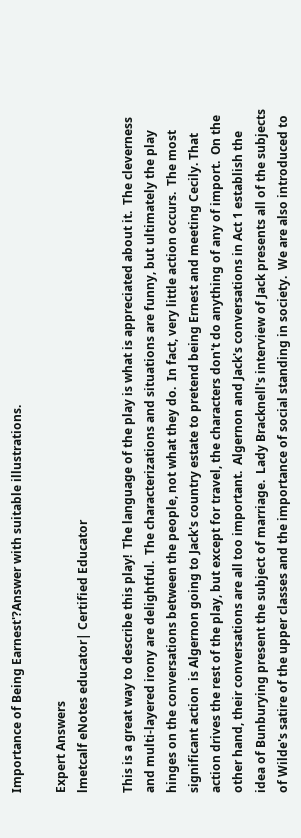Importance of Being Earnest'?Answer with suitable illustrations.

Expert Answers
lmetcalf eNotes educator| Certified Educator

This is a great way to describe this play!  The language of the play is what is appreciated about it.  The cleverness and multi-layered irony are delightful.  The characterizations and situations are funny, but ultimately the play hinges on the conversations between the people, not what they do.  In fact, very little action occurs.  The most significant action  is Algernon going to Jack's country estate to pretend being Ernest and meeting Cecily. That action drives the rest of the play, but except for travel, the characters don't do anything of any of import.  On the other hand, their conversations are all too important.  Algernon and Jack's conversations in Act 1 establish the idea of Bunburying present the subject of marriage.  Lady Bracknell's interview of Jack presents all of the subjects of Wilde's satire of the upper classes and the importance of social standing in society.  We are also introduced to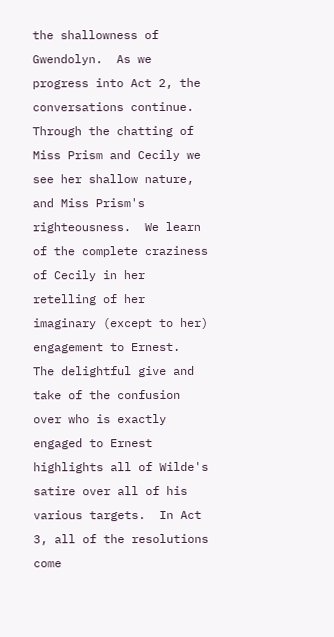the shallowness of Gwendolyn.  As we progress into Act 2, the conversations continue.  Through the chatting of Miss Prism and Cecily we see her shallow nature, and Miss Prism's righteousness.  We learn of the complete craziness of Cecily in her retelling of her imaginary (except to her) engagement to Ernest.  The delightful give and take of the confusion over who is exactly engaged to Ernest highlights all of Wilde's satire over all of his various targets.  In Act 3, all of the resolutions come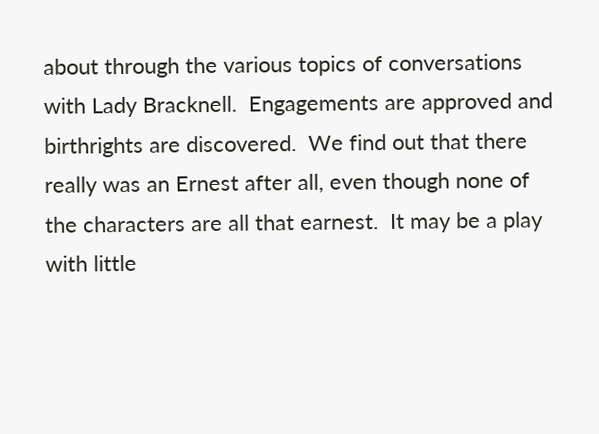about through the various topics of conversations with Lady Bracknell.  Engagements are approved and birthrights are discovered.  We find out that there really was an Ernest after all, even though none of the characters are all that earnest.  It may be a play with little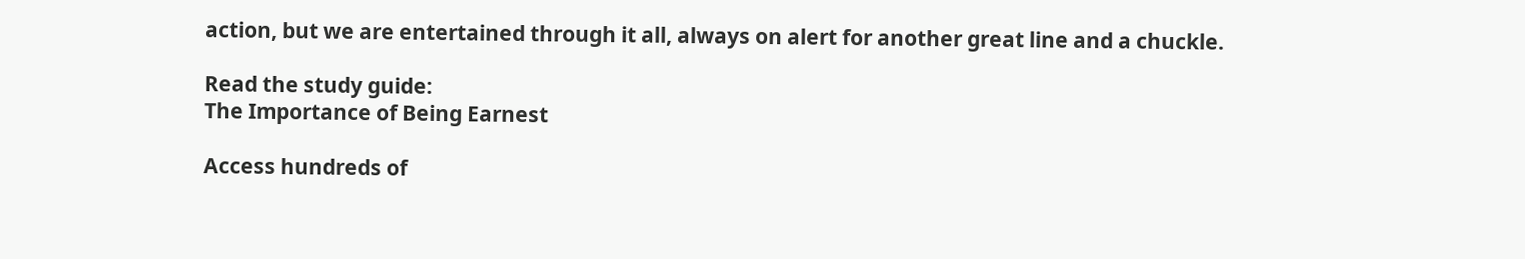action, but we are entertained through it all, always on alert for another great line and a chuckle.

Read the study guide:
The Importance of Being Earnest

Access hundreds of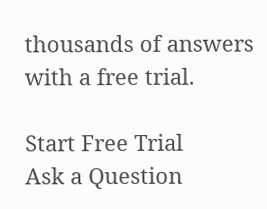thousands of answers with a free trial.

Start Free Trial
Ask a Question